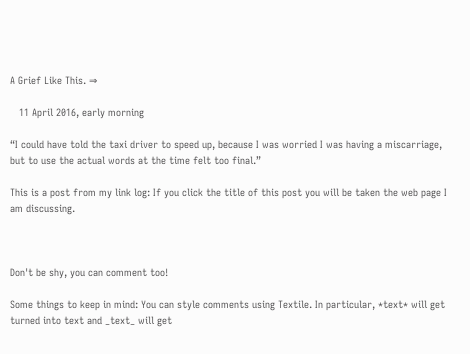A Grief Like This. ⇒

   11 April 2016, early morning

“I could have told the taxi driver to speed up, because I was worried I was having a miscarriage, but to use the actual words at the time felt too final.”

This is a post from my link log: If you click the title of this post you will be taken the web page I am discussing.



Don't be shy, you can comment too!

Some things to keep in mind: You can style comments using Textile. In particular, *text* will get turned into text and _text_ will get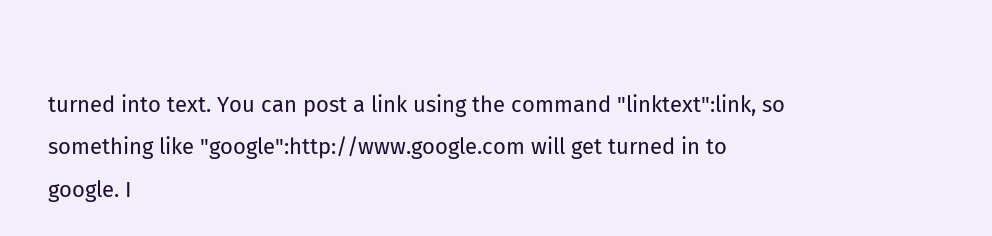turned into text. You can post a link using the command "linktext":link, so something like "google":http://www.google.com will get turned in to google. I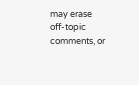may erase off-topic comments, or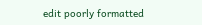edit poorly formatted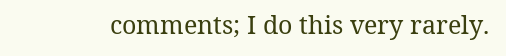comments; I do this very rarely.